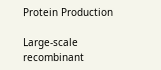Protein Production

Large-scale recombinant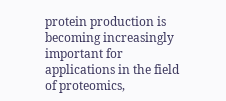protein production is becoming increasingly important for applications in the field of proteomics,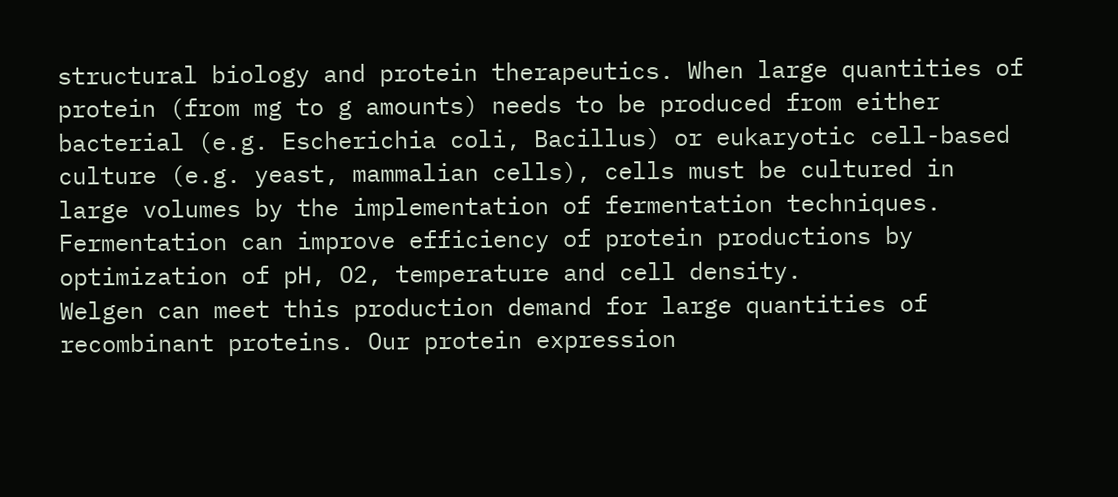structural biology and protein therapeutics. When large quantities of protein (from mg to g amounts) needs to be produced from either bacterial (e.g. Escherichia coli, Bacillus) or eukaryotic cell-based culture (e.g. yeast, mammalian cells), cells must be cultured in large volumes by the implementation of fermentation techniques. Fermentation can improve efficiency of protein productions by optimization of pH, O2, temperature and cell density.
Welgen can meet this production demand for large quantities of recombinant proteins. Our protein expression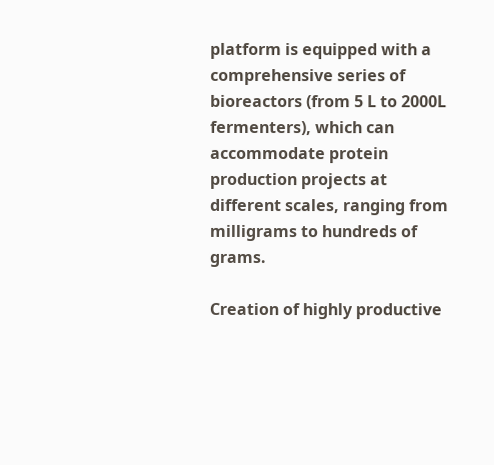platform is equipped with a comprehensive series of bioreactors (from 5 L to 2000L fermenters), which can accommodate protein production projects at different scales, ranging from milligrams to hundreds of grams.

Creation of highly productive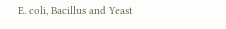E. coli, Bacillus and Yeast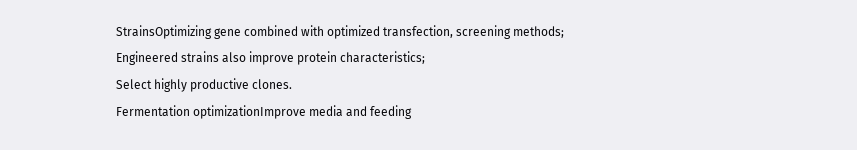StrainsOptimizing gene combined with optimized transfection, screening methods;
Engineered strains also improve protein characteristics;
Select highly productive clones.
Fermentation optimizationImprove media and feeding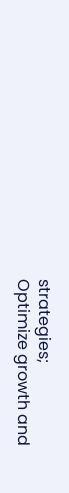strategies;
Optimize growth and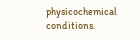physicochemical conditions.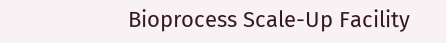Bioprocess Scale-Up Facility